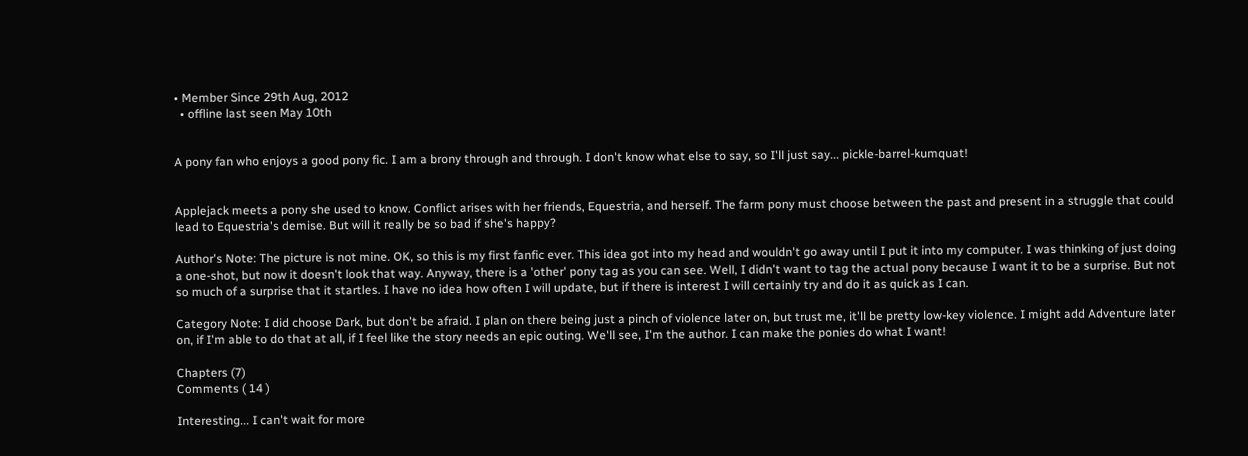• Member Since 29th Aug, 2012
  • offline last seen May 10th


A pony fan who enjoys a good pony fic. I am a brony through and through. I don't know what else to say, so I'll just say... pickle-barrel-kumquat!


Applejack meets a pony she used to know. Conflict arises with her friends, Equestria, and herself. The farm pony must choose between the past and present in a struggle that could lead to Equestria's demise. But will it really be so bad if she's happy?

Author's Note: The picture is not mine. OK, so this is my first fanfic ever. This idea got into my head and wouldn't go away until I put it into my computer. I was thinking of just doing a one-shot, but now it doesn't look that way. Anyway, there is a 'other' pony tag as you can see. Well, I didn't want to tag the actual pony because I want it to be a surprise. But not so much of a surprise that it startles. I have no idea how often I will update, but if there is interest I will certainly try and do it as quick as I can.

Category Note: I did choose Dark, but don't be afraid. I plan on there being just a pinch of violence later on, but trust me, it'll be pretty low-key violence. I might add Adventure later on, if I'm able to do that at all, if I feel like the story needs an epic outing. We'll see, I'm the author. I can make the ponies do what I want!

Chapters (7)
Comments ( 14 )

Interesting... I can't wait for more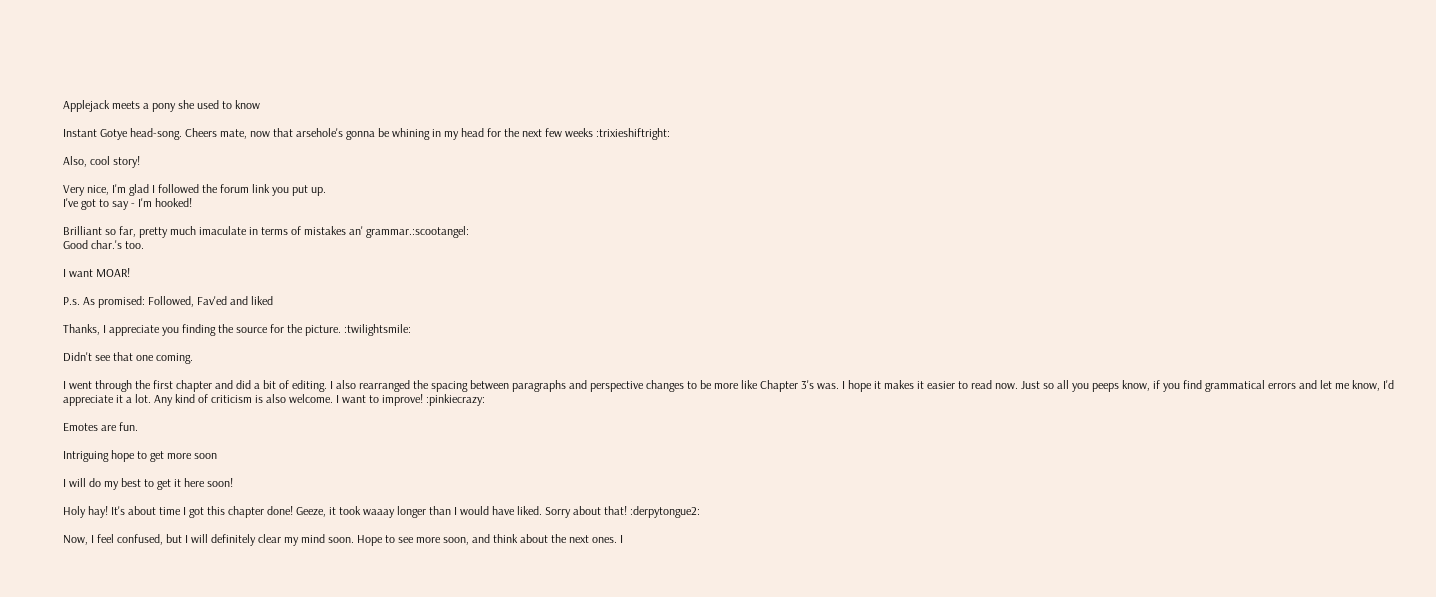Applejack meets a pony she used to know

Instant Gotye head-song. Cheers mate, now that arsehole's gonna be whining in my head for the next few weeks :trixieshiftright:

Also, cool story!

Very nice, I'm glad I followed the forum link you put up.
I've got to say - I'm hooked!

Brilliant so far, pretty much imaculate in terms of mistakes an' grammar.:scootangel:
Good char.'s too.

I want MOAR!

P.s. As promised: Followed, Fav'ed and liked

Thanks, I appreciate you finding the source for the picture. :twilightsmile:

Didn't see that one coming.

I went through the first chapter and did a bit of editing. I also rearranged the spacing between paragraphs and perspective changes to be more like Chapter 3's was. I hope it makes it easier to read now. Just so all you peeps know, if you find grammatical errors and let me know, I'd appreciate it a lot. Any kind of criticism is also welcome. I want to improve! :pinkiecrazy:

Emotes are fun.

Intriguing hope to get more soon

I will do my best to get it here soon!

Holy hay! It's about time I got this chapter done! Geeze, it took waaay longer than I would have liked. Sorry about that! :derpytongue2:

Now, I feel confused, but I will definitely clear my mind soon. Hope to see more soon, and think about the next ones. I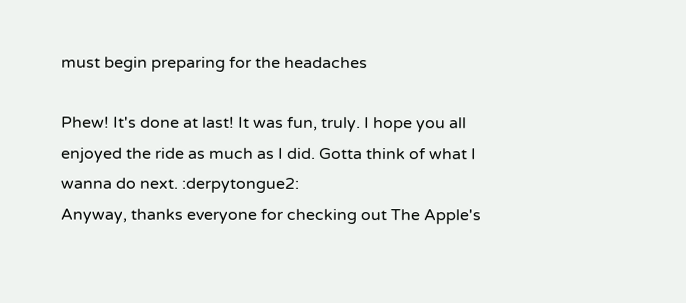must begin preparing for the headaches

Phew! It's done at last! It was fun, truly. I hope you all enjoyed the ride as much as I did. Gotta think of what I wanna do next. :derpytongue2:
Anyway, thanks everyone for checking out The Apple's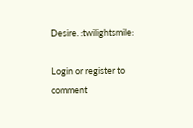Desire. :twilightsmile:

Login or register to comment